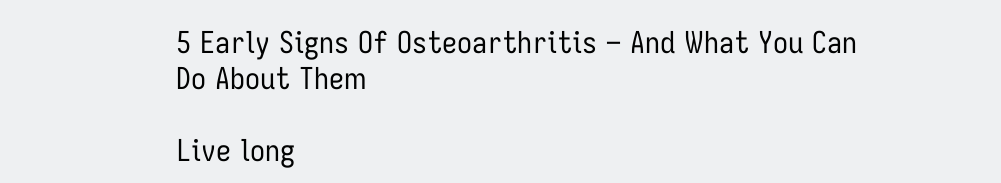5 Early Signs Of Osteoarthritis – And What You Can Do About Them

Live long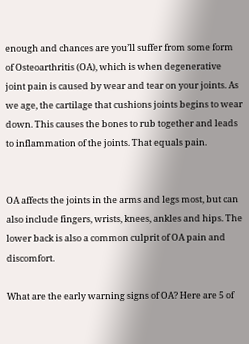enough and chances are you’ll suffer from some form of Osteoarthritis (OA), which is when degenerative joint pain is caused by wear and tear on your joints. As we age, the cartilage that cushions joints begins to wear down. This causes the bones to rub together and leads to inflammation of the joints. That equals pain.


OA affects the joints in the arms and legs most, but can also include fingers, wrists, knees, ankles and hips. The lower back is also a common culprit of OA pain and discomfort.

What are the early warning signs of OA? Here are 5 of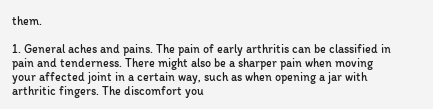them.

1. General aches and pains. The pain of early arthritis can be classified in pain and tenderness. There might also be a sharper pain when moving your affected joint in a certain way, such as when opening a jar with arthritic fingers. The discomfort you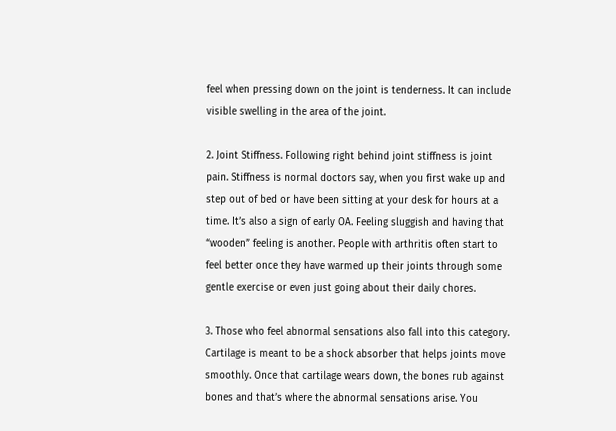feel when pressing down on the joint is tenderness. It can include visible swelling in the area of the joint.

2. Joint Stiffness. Following right behind joint stiffness is joint pain. Stiffness is normal doctors say, when you first wake up and step out of bed or have been sitting at your desk for hours at a time. It’s also a sign of early OA. Feeling sluggish and having that “wooden” feeling is another. People with arthritis often start to feel better once they have warmed up their joints through some gentle exercise or even just going about their daily chores.

3. Those who feel abnormal sensations also fall into this category. Cartilage is meant to be a shock absorber that helps joints move smoothly. Once that cartilage wears down, the bones rub against bones and that’s where the abnormal sensations arise. You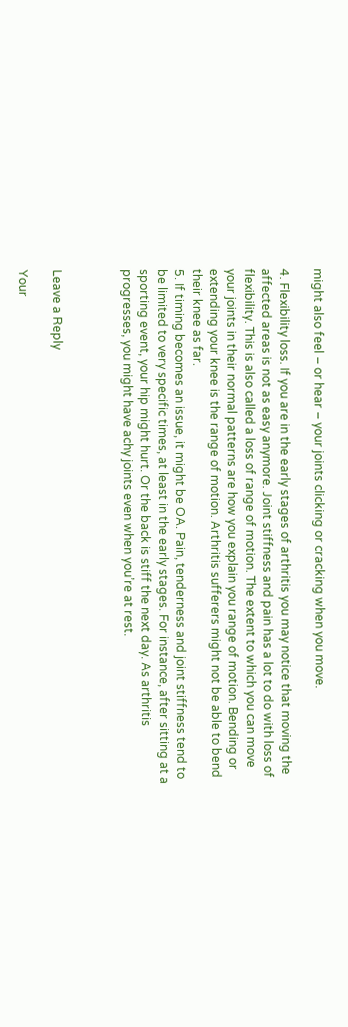might also feel – or hear – your joints clicking or cracking when you move.

4. Flexibility loss. If you are in the early stages of arthritis you may notice that moving the affected areas is not as easy anymore. Joint stiffness and pain has a lot to do with loss of flexibility. This is also called a loss of range of motion. The extent to which you can move your joints in their normal patterns are how you explain you range of motion. Bending or extending your knee is the range of motion. Arthritis sufferers might not be able to bend their knee as far.
5. If timing becomes an issue, it might be OA. Pain, tenderness and joint stiffness tend to be limited to very specific times, at least in the early stages. For instance, after sitting at a sporting event, your hip might hurt. Or the back is stiff the next day. As arthritis progresses, you might have achy joints even when you’re at rest.



Leave a Reply

Your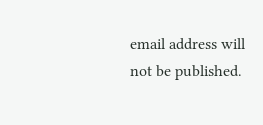email address will not be published.